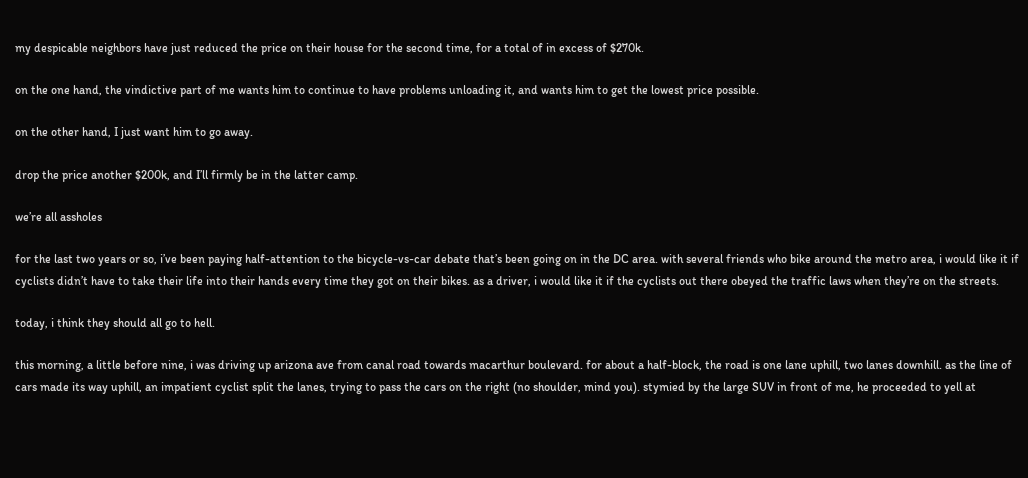my despicable neighbors have just reduced the price on their house for the second time, for a total of in excess of $270k.

on the one hand, the vindictive part of me wants him to continue to have problems unloading it, and wants him to get the lowest price possible.

on the other hand, I just want him to go away.

drop the price another $200k, and I’ll firmly be in the latter camp.

we’re all assholes

for the last two years or so, i’ve been paying half-attention to the bicycle-vs-car debate that’s been going on in the DC area. with several friends who bike around the metro area, i would like it if cyclists didn’t have to take their life into their hands every time they got on their bikes. as a driver, i would like it if the cyclists out there obeyed the traffic laws when they’re on the streets.

today, i think they should all go to hell.

this morning, a little before nine, i was driving up arizona ave from canal road towards macarthur boulevard. for about a half-block, the road is one lane uphill, two lanes downhill. as the line of cars made its way uphill, an impatient cyclist split the lanes, trying to pass the cars on the right (no shoulder, mind you). stymied by the large SUV in front of me, he proceeded to yell at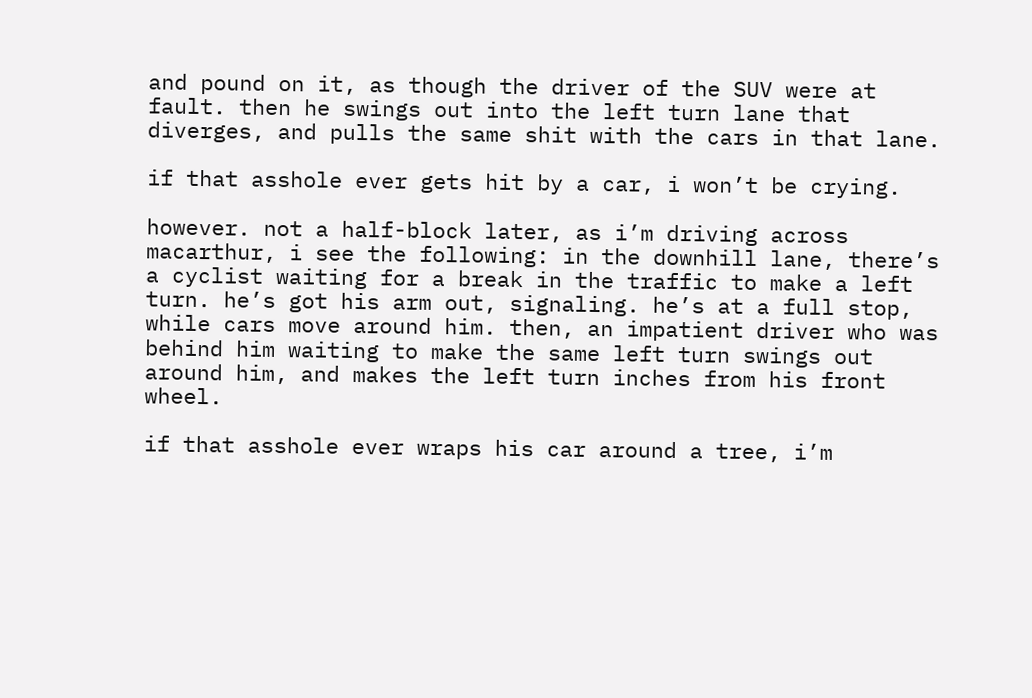and pound on it, as though the driver of the SUV were at fault. then he swings out into the left turn lane that diverges, and pulls the same shit with the cars in that lane.

if that asshole ever gets hit by a car, i won’t be crying.

however. not a half-block later, as i’m driving across macarthur, i see the following: in the downhill lane, there’s a cyclist waiting for a break in the traffic to make a left turn. he’s got his arm out, signaling. he’s at a full stop, while cars move around him. then, an impatient driver who was behind him waiting to make the same left turn swings out around him, and makes the left turn inches from his front wheel.

if that asshole ever wraps his car around a tree, i’m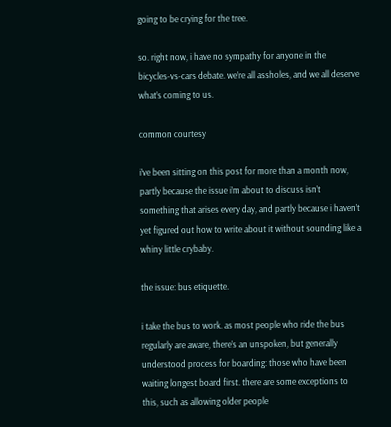going to be crying for the tree.

so. right now, i have no sympathy for anyone in the bicycles-vs-cars debate. we’re all assholes, and we all deserve what’s coming to us.

common courtesy

i’ve been sitting on this post for more than a month now, partly because the issue i’m about to discuss isn’t something that arises every day, and partly because i haven’t yet figured out how to write about it without sounding like a whiny little crybaby.

the issue: bus etiquette.

i take the bus to work. as most people who ride the bus regularly are aware, there’s an unspoken, but generally understood process for boarding: those who have been waiting longest board first. there are some exceptions to this, such as allowing older people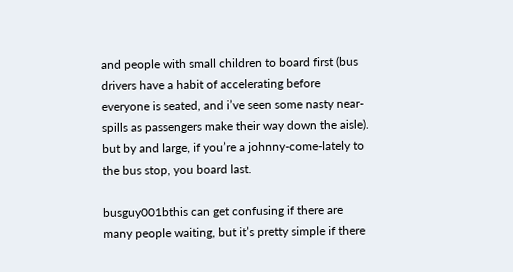and people with small children to board first (bus drivers have a habit of accelerating before everyone is seated, and i’ve seen some nasty near-spills as passengers make their way down the aisle). but by and large, if you’re a johnny-come-lately to the bus stop, you board last.

busguy001bthis can get confusing if there are many people waiting, but it’s pretty simple if there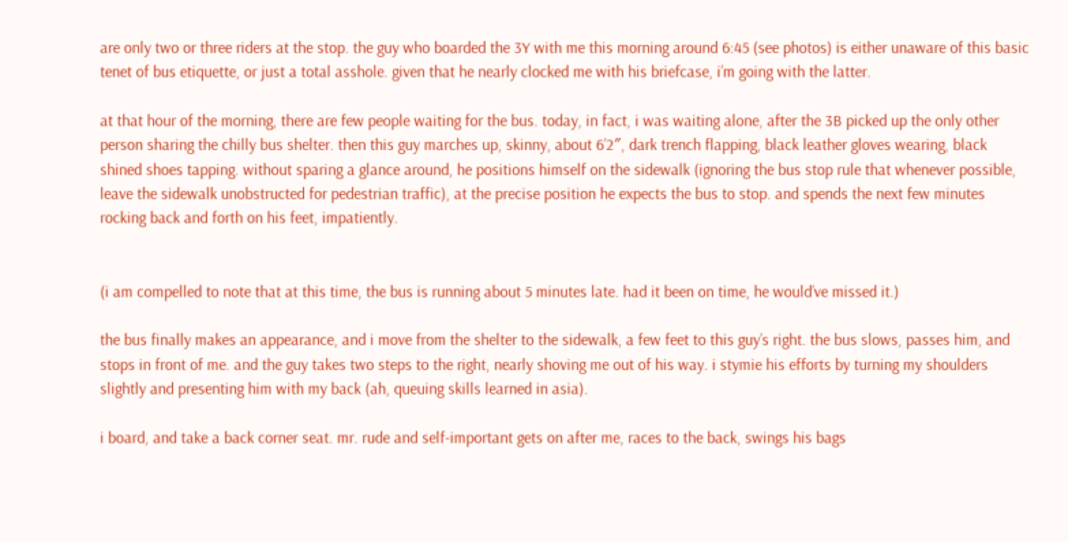are only two or three riders at the stop. the guy who boarded the 3Y with me this morning around 6:45 (see photos) is either unaware of this basic tenet of bus etiquette, or just a total asshole. given that he nearly clocked me with his briefcase, i’m going with the latter.

at that hour of the morning, there are few people waiting for the bus. today, in fact, i was waiting alone, after the 3B picked up the only other person sharing the chilly bus shelter. then this guy marches up, skinny, about 6’2″, dark trench flapping, black leather gloves wearing, black shined shoes tapping. without sparing a glance around, he positions himself on the sidewalk (ignoring the bus stop rule that whenever possible, leave the sidewalk unobstructed for pedestrian traffic), at the precise position he expects the bus to stop. and spends the next few minutes rocking back and forth on his feet, impatiently.


(i am compelled to note that at this time, the bus is running about 5 minutes late. had it been on time, he would’ve missed it.)

the bus finally makes an appearance, and i move from the shelter to the sidewalk, a few feet to this guy’s right. the bus slows, passes him, and stops in front of me. and the guy takes two steps to the right, nearly shoving me out of his way. i stymie his efforts by turning my shoulders slightly and presenting him with my back (ah, queuing skills learned in asia).

i board, and take a back corner seat. mr. rude and self-important gets on after me, races to the back, swings his bags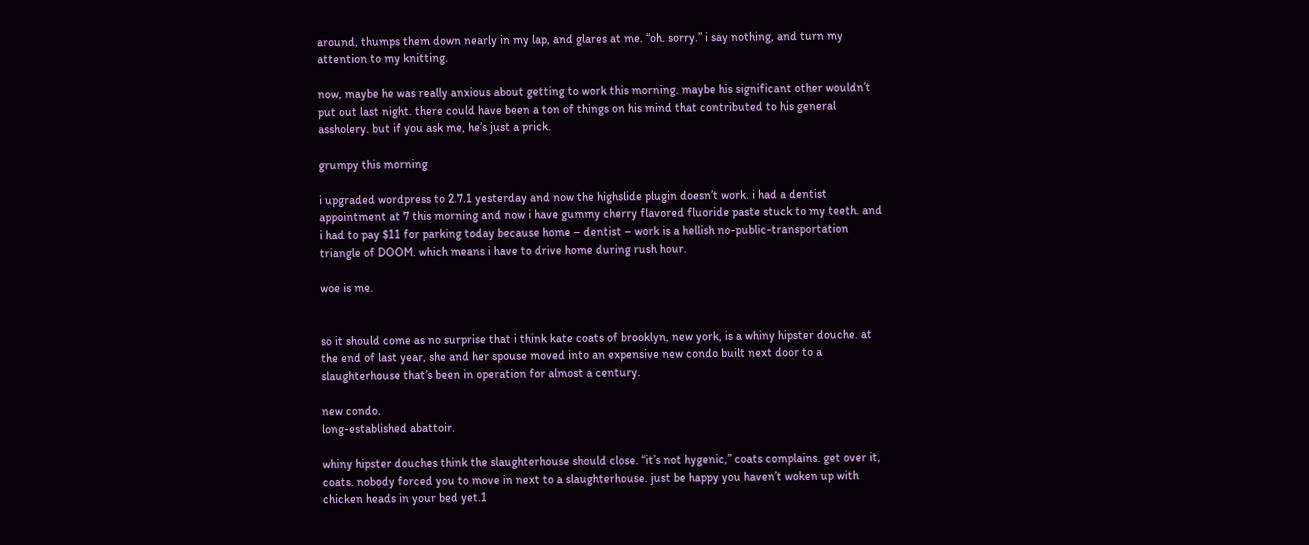around, thumps them down nearly in my lap, and glares at me. “oh. sorry.” i say nothing, and turn my attention to my knitting.

now, maybe he was really anxious about getting to work this morning. maybe his significant other wouldn’t put out last night. there could have been a ton of things on his mind that contributed to his general assholery. but if you ask me, he’s just a prick.

grumpy this morning

i upgraded wordpress to 2.7.1 yesterday and now the highslide plugin doesn’t work. i had a dentist appointment at 7 this morning and now i have gummy cherry flavored fluoride paste stuck to my teeth. and i had to pay $11 for parking today because home – dentist – work is a hellish no-public-transportation triangle of DOOM. which means i have to drive home during rush hour.

woe is me.


so it should come as no surprise that i think kate coats of brooklyn, new york, is a whiny hipster douche. at the end of last year, she and her spouse moved into an expensive new condo built next door to a slaughterhouse that’s been in operation for almost a century.

new condo.
long-established abattoir.

whiny hipster douches think the slaughterhouse should close. “it’s not hygenic,” coats complains. get over it, coats. nobody forced you to move in next to a slaughterhouse. just be happy you haven’t woken up with chicken heads in your bed yet.1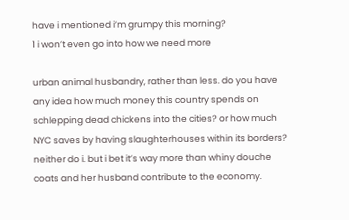have i mentioned i’m grumpy this morning?
1 i won’t even go into how we need more

urban animal husbandry, rather than less. do you have any idea how much money this country spends on schlepping dead chickens into the cities? or how much NYC saves by having slaughterhouses within its borders? neither do i. but i bet it’s way more than whiny douche coats and her husband contribute to the economy.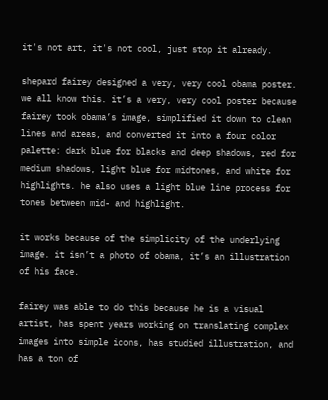it's not art, it's not cool, just stop it already.

shepard fairey designed a very, very cool obama poster. we all know this. it’s a very, very cool poster because fairey took obama’s image, simplified it down to clean lines and areas, and converted it into a four color palette: dark blue for blacks and deep shadows, red for medium shadows, light blue for midtones, and white for highlights. he also uses a light blue line process for tones between mid- and highlight.

it works because of the simplicity of the underlying image. it isn’t a photo of obama, it’s an illustration of his face.

fairey was able to do this because he is a visual artist, has spent years working on translating complex images into simple icons, has studied illustration, and has a ton of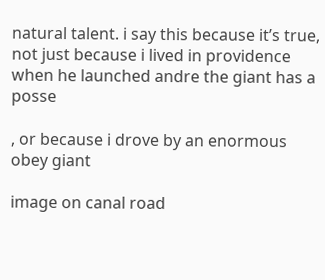natural talent. i say this because it’s true, not just because i lived in providence when he launched andre the giant has a posse

, or because i drove by an enormous obey giant

image on canal road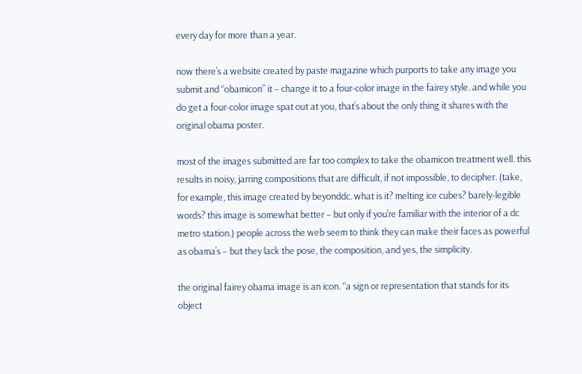every day for more than a year.

now there’s a website created by paste magazine which purports to take any image you submit and “obamicon” it – change it to a four-color image in the fairey style. and while you do get a four-color image spat out at you, that’s about the only thing it shares with the original obama poster.

most of the images submitted are far too complex to take the obamicon treatment well. this results in noisy, jarring compositions that are difficult, if not impossible, to decipher. (take, for example, this image created by beyonddc. what is it? melting ice cubes? barely-legible words? this image is somewhat better – but only if you’re familiar with the interior of a dc metro station.) people across the web seem to think they can make their faces as powerful as obama’s – but they lack the pose, the composition, and yes, the simplicity.

the original fairey obama image is an icon. “a sign or representation that stands for its object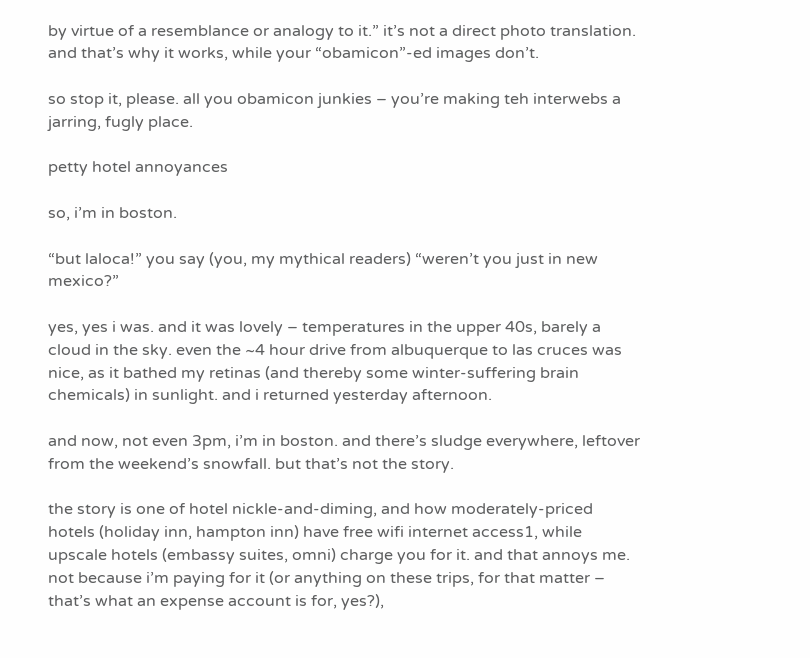by virtue of a resemblance or analogy to it.” it’s not a direct photo translation. and that’s why it works, while your “obamicon”-ed images don’t.

so stop it, please. all you obamicon junkies – you’re making teh interwebs a jarring, fugly place.

petty hotel annoyances

so, i’m in boston.

“but laloca!” you say (you, my mythical readers) “weren’t you just in new mexico?”

yes, yes i was. and it was lovely – temperatures in the upper 40s, barely a cloud in the sky. even the ~4 hour drive from albuquerque to las cruces was nice, as it bathed my retinas (and thereby some winter-suffering brain chemicals) in sunlight. and i returned yesterday afternoon.

and now, not even 3pm, i’m in boston. and there’s sludge everywhere, leftover from the weekend’s snowfall. but that’s not the story.

the story is one of hotel nickle-and-diming, and how moderately-priced hotels (holiday inn, hampton inn) have free wifi internet access1, while upscale hotels (embassy suites, omni) charge you for it. and that annoys me. not because i’m paying for it (or anything on these trips, for that matter – that’s what an expense account is for, yes?),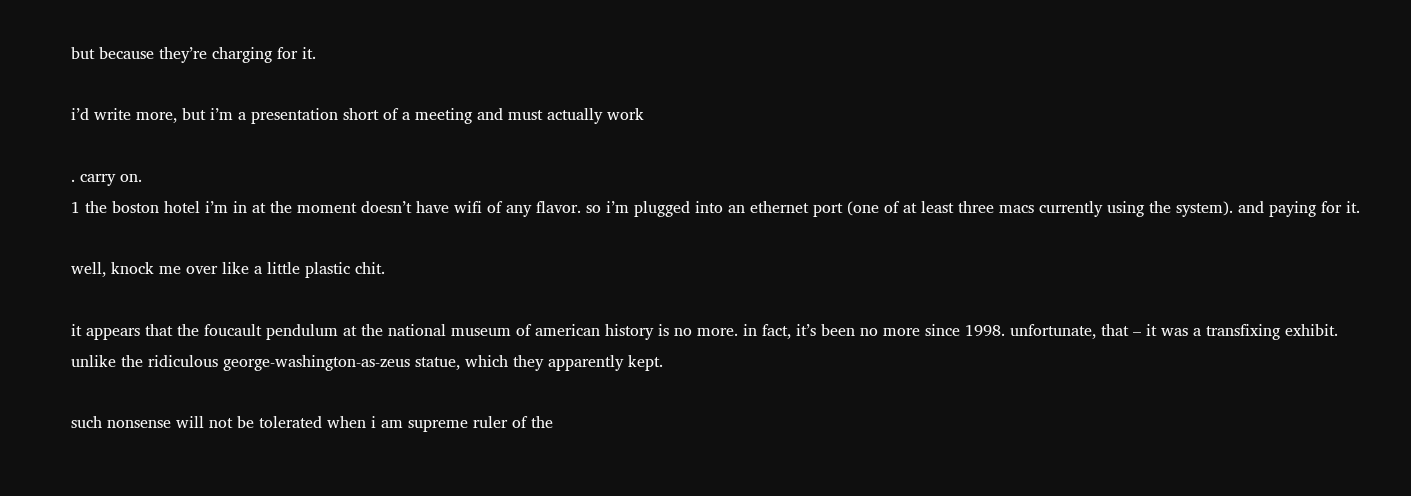but because they’re charging for it.

i’d write more, but i’m a presentation short of a meeting and must actually work

. carry on.
1 the boston hotel i’m in at the moment doesn’t have wifi of any flavor. so i’m plugged into an ethernet port (one of at least three macs currently using the system). and paying for it.

well, knock me over like a little plastic chit.

it appears that the foucault pendulum at the national museum of american history is no more. in fact, it’s been no more since 1998. unfortunate, that – it was a transfixing exhibit. unlike the ridiculous george-washington-as-zeus statue, which they apparently kept.

such nonsense will not be tolerated when i am supreme ruler of the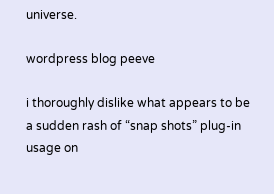universe.

wordpress blog peeve

i thoroughly dislike what appears to be a sudden rash of “snap shots” plug-in usage on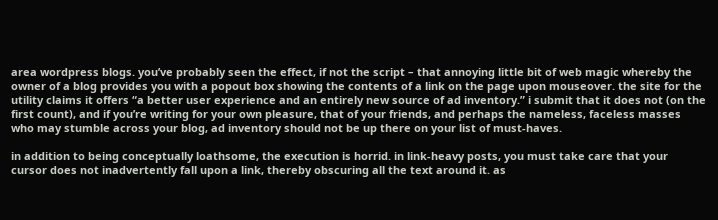area wordpress blogs. you’ve probably seen the effect, if not the script – that annoying little bit of web magic whereby the owner of a blog provides you with a popout box showing the contents of a link on the page upon mouseover. the site for the utility claims it offers “a better user experience and an entirely new source of ad inventory.” i submit that it does not (on the first count), and if you’re writing for your own pleasure, that of your friends, and perhaps the nameless, faceless masses who may stumble across your blog, ad inventory should not be up there on your list of must-haves.

in addition to being conceptually loathsome, the execution is horrid. in link-heavy posts, you must take care that your cursor does not inadvertently fall upon a link, thereby obscuring all the text around it. as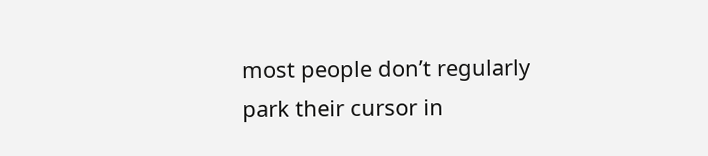most people don’t regularly park their cursor in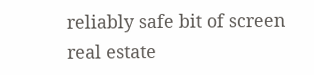reliably safe bit of screen real estate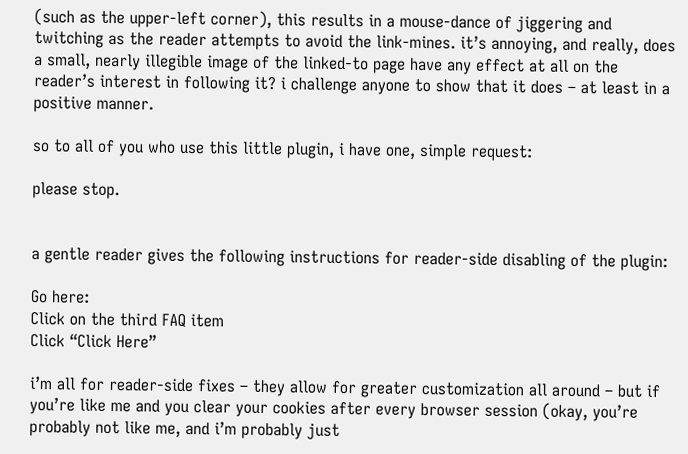(such as the upper-left corner), this results in a mouse-dance of jiggering and twitching as the reader attempts to avoid the link-mines. it’s annoying, and really, does a small, nearly illegible image of the linked-to page have any effect at all on the reader’s interest in following it? i challenge anyone to show that it does – at least in a positive manner.

so to all of you who use this little plugin, i have one, simple request:

please stop.


a gentle reader gives the following instructions for reader-side disabling of the plugin:

Go here:
Click on the third FAQ item
Click “Click Here”

i’m all for reader-side fixes – they allow for greater customization all around – but if you’re like me and you clear your cookies after every browser session (okay, you’re probably not like me, and i’m probably just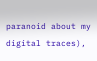paranoid about my digital traces),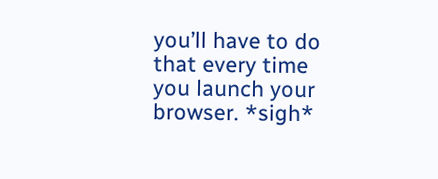you’ll have to do that every time you launch your browser. *sigh*